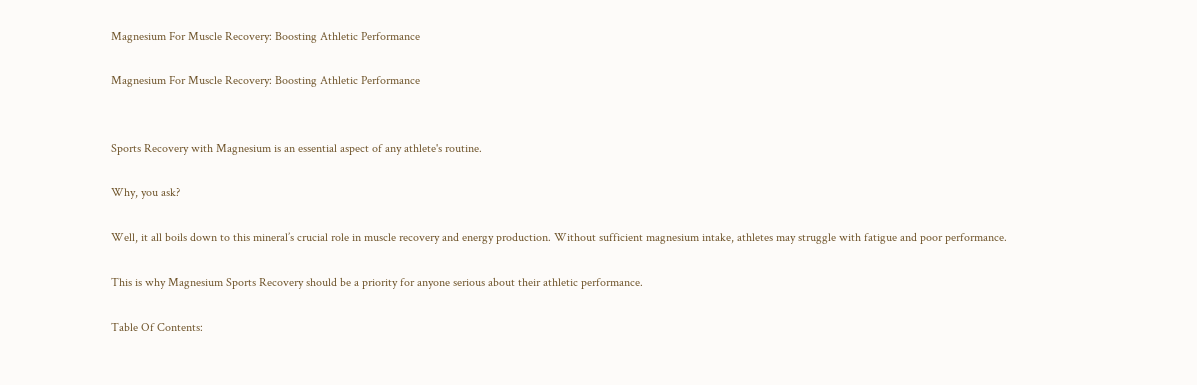Magnesium For Muscle Recovery: Boosting Athletic Performance

Magnesium For Muscle Recovery: Boosting Athletic Performance


Sports Recovery with Magnesium is an essential aspect of any athlete's routine.

Why, you ask?

Well, it all boils down to this mineral’s crucial role in muscle recovery and energy production. Without sufficient magnesium intake, athletes may struggle with fatigue and poor performance.

This is why Magnesium Sports Recovery should be a priority for anyone serious about their athletic performance.

Table Of Contents: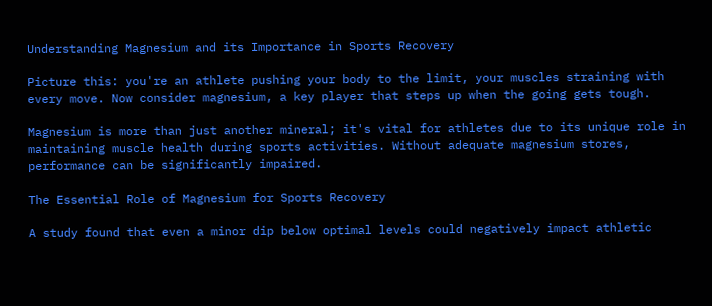Understanding Magnesium and its Importance in Sports Recovery

Picture this: you're an athlete pushing your body to the limit, your muscles straining with every move. Now consider magnesium, a key player that steps up when the going gets tough.

Magnesium is more than just another mineral; it's vital for athletes due to its unique role in maintaining muscle health during sports activities. Without adequate magnesium stores, performance can be significantly impaired.

The Essential Role of Magnesium for Sports Recovery

A study found that even a minor dip below optimal levels could negatively impact athletic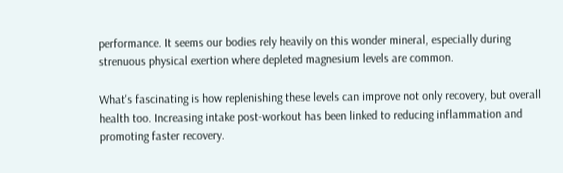performance. It seems our bodies rely heavily on this wonder mineral, especially during strenuous physical exertion where depleted magnesium levels are common.

What's fascinating is how replenishing these levels can improve not only recovery, but overall health too. Increasing intake post-workout has been linked to reducing inflammation and promoting faster recovery.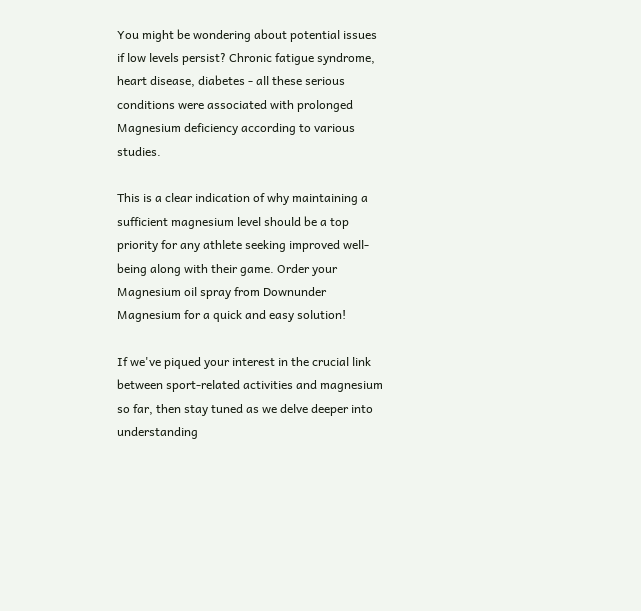You might be wondering about potential issues if low levels persist? Chronic fatigue syndrome, heart disease, diabetes - all these serious conditions were associated with prolonged Magnesium deficiency according to various studies.

This is a clear indication of why maintaining a sufficient magnesium level should be a top priority for any athlete seeking improved well-being along with their game. Order your Magnesium oil spray from Downunder Magnesium for a quick and easy solution!

If we've piqued your interest in the crucial link between sport-related activities and magnesium so far, then stay tuned as we delve deeper into understanding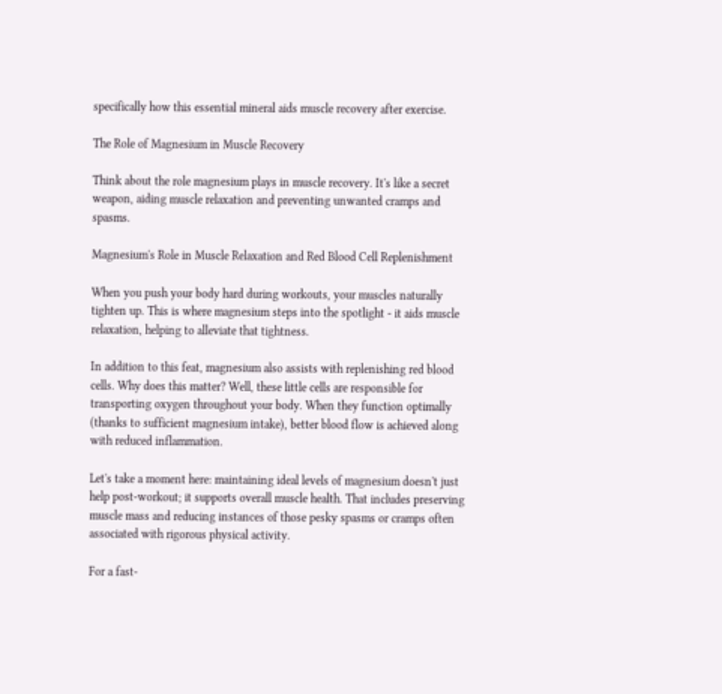specifically how this essential mineral aids muscle recovery after exercise.

The Role of Magnesium in Muscle Recovery

Think about the role magnesium plays in muscle recovery. It's like a secret weapon, aiding muscle relaxation and preventing unwanted cramps and spasms.

Magnesium's Role in Muscle Relaxation and Red Blood Cell Replenishment

When you push your body hard during workouts, your muscles naturally tighten up. This is where magnesium steps into the spotlight - it aids muscle relaxation, helping to alleviate that tightness.

In addition to this feat, magnesium also assists with replenishing red blood cells. Why does this matter? Well, these little cells are responsible for transporting oxygen throughout your body. When they function optimally (thanks to sufficient magnesium intake), better blood flow is achieved along with reduced inflammation.

Let's take a moment here: maintaining ideal levels of magnesium doesn't just help post-workout; it supports overall muscle health. That includes preserving muscle mass and reducing instances of those pesky spasms or cramps often associated with rigorous physical activity.

For a fast-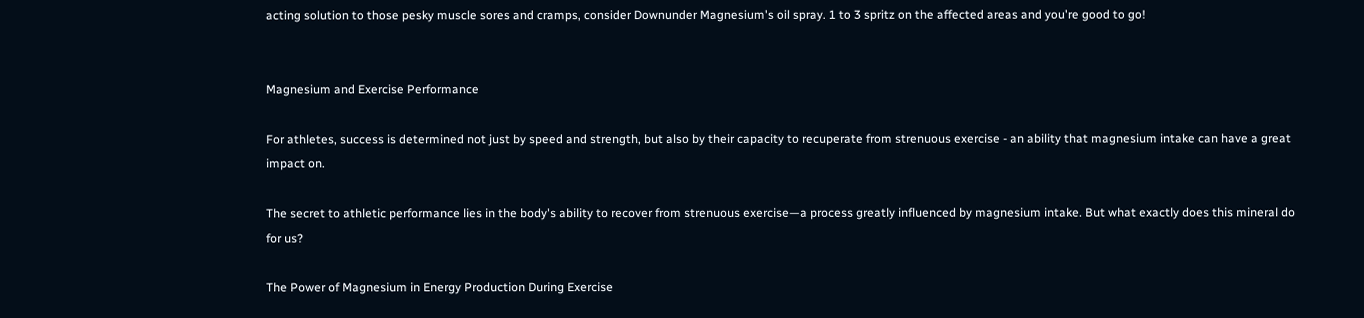acting solution to those pesky muscle sores and cramps, consider Downunder Magnesium's oil spray. 1 to 3 spritz on the affected areas and you're good to go!


Magnesium and Exercise Performance

For athletes, success is determined not just by speed and strength, but also by their capacity to recuperate from strenuous exercise - an ability that magnesium intake can have a great impact on.

The secret to athletic performance lies in the body's ability to recover from strenuous exercise—a process greatly influenced by magnesium intake. But what exactly does this mineral do for us?

The Power of Magnesium in Energy Production During Exercise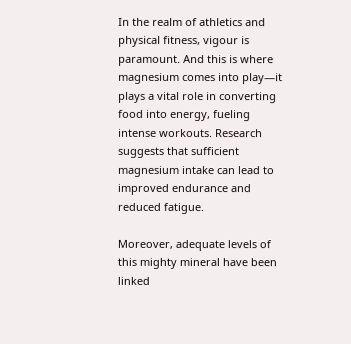In the realm of athletics and physical fitness, vigour is paramount. And this is where magnesium comes into play—it plays a vital role in converting food into energy, fueling intense workouts. Research suggests that sufficient magnesium intake can lead to improved endurance and reduced fatigue.

Moreover, adequate levels of this mighty mineral have been linked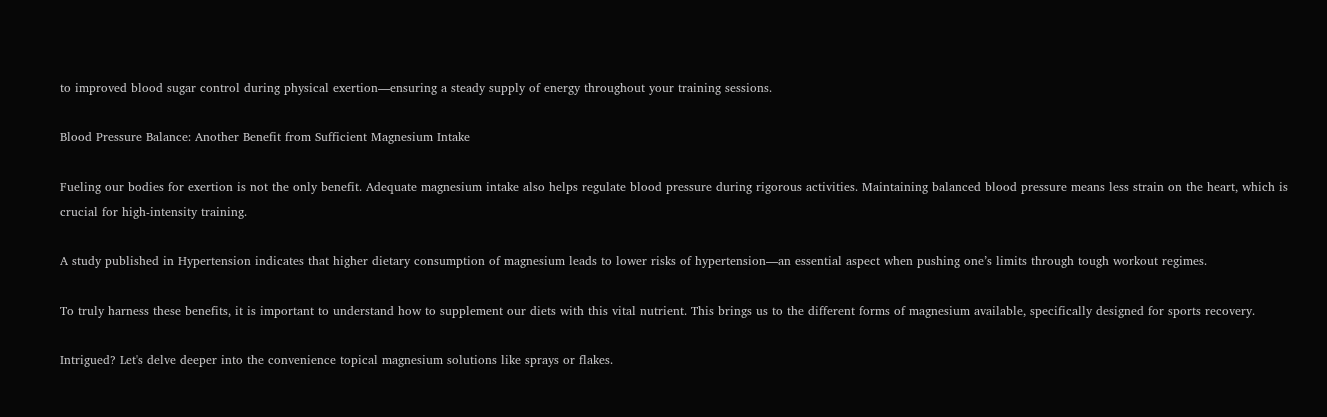to improved blood sugar control during physical exertion—ensuring a steady supply of energy throughout your training sessions.

Blood Pressure Balance: Another Benefit from Sufficient Magnesium Intake

Fueling our bodies for exertion is not the only benefit. Adequate magnesium intake also helps regulate blood pressure during rigorous activities. Maintaining balanced blood pressure means less strain on the heart, which is crucial for high-intensity training.

A study published in Hypertension indicates that higher dietary consumption of magnesium leads to lower risks of hypertension—an essential aspect when pushing one’s limits through tough workout regimes.

To truly harness these benefits, it is important to understand how to supplement our diets with this vital nutrient. This brings us to the different forms of magnesium available, specifically designed for sports recovery.

Intrigued? Let's delve deeper into the convenience topical magnesium solutions like sprays or flakes.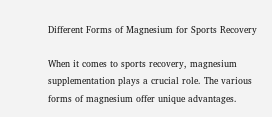Different Forms of Magnesium for Sports Recovery

When it comes to sports recovery, magnesium supplementation plays a crucial role. The various forms of magnesium offer unique advantages.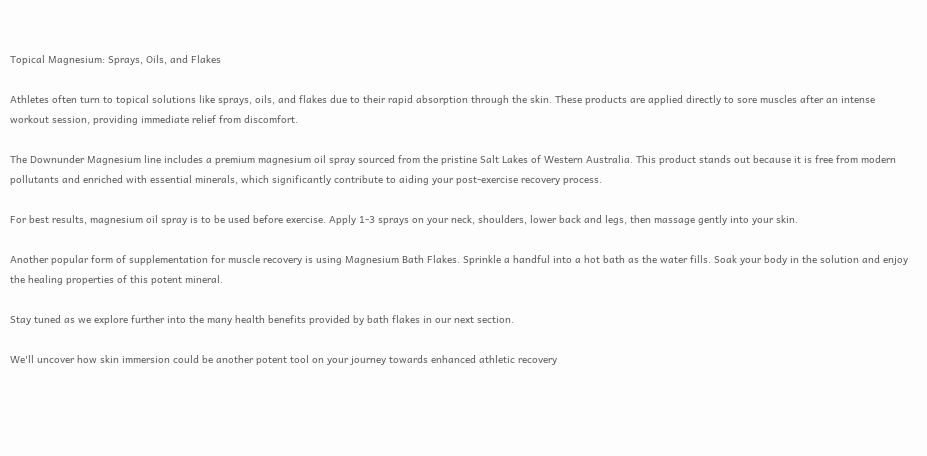Topical Magnesium: Sprays, Oils, and Flakes

Athletes often turn to topical solutions like sprays, oils, and flakes due to their rapid absorption through the skin. These products are applied directly to sore muscles after an intense workout session, providing immediate relief from discomfort.

The Downunder Magnesium line includes a premium magnesium oil spray sourced from the pristine Salt Lakes of Western Australia. This product stands out because it is free from modern pollutants and enriched with essential minerals, which significantly contribute to aiding your post-exercise recovery process.

For best results, magnesium oil spray is to be used before exercise. Apply 1-3 sprays on your neck, shoulders, lower back and legs, then massage gently into your skin.

Another popular form of supplementation for muscle recovery is using Magnesium Bath Flakes. Sprinkle a handful into a hot bath as the water fills. Soak your body in the solution and enjoy the healing properties of this potent mineral.

Stay tuned as we explore further into the many health benefits provided by bath flakes in our next section.

We'll uncover how skin immersion could be another potent tool on your journey towards enhanced athletic recovery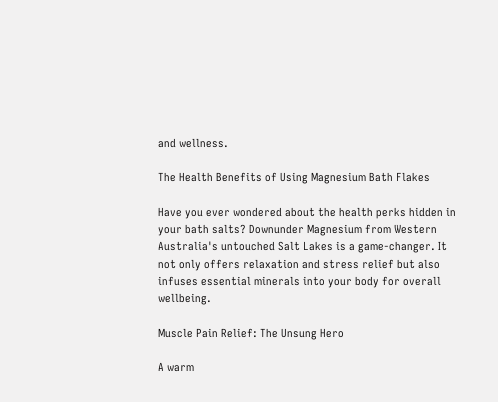and wellness.

The Health Benefits of Using Magnesium Bath Flakes

Have you ever wondered about the health perks hidden in your bath salts? Downunder Magnesium from Western Australia's untouched Salt Lakes is a game-changer. It not only offers relaxation and stress relief but also infuses essential minerals into your body for overall wellbeing.

Muscle Pain Relief: The Unsung Hero

A warm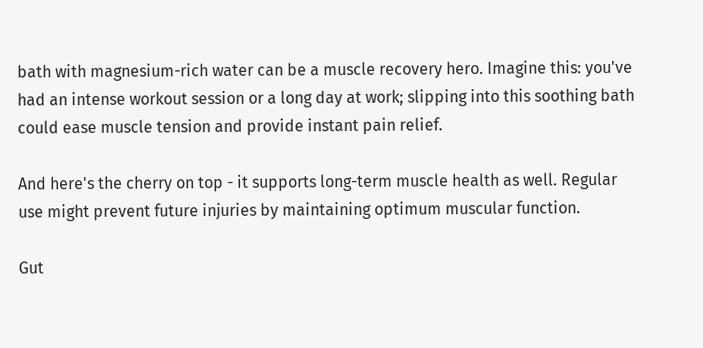bath with magnesium-rich water can be a muscle recovery hero. Imagine this: you've had an intense workout session or a long day at work; slipping into this soothing bath could ease muscle tension and provide instant pain relief.

And here's the cherry on top - it supports long-term muscle health as well. Regular use might prevent future injuries by maintaining optimum muscular function.

Gut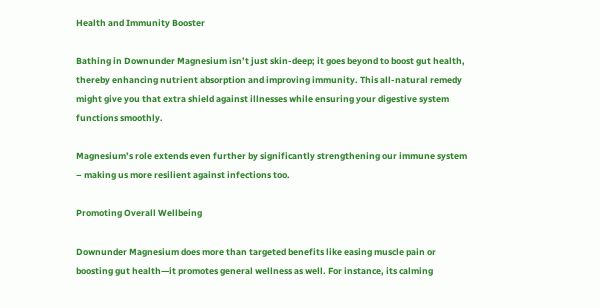Health and Immunity Booster

Bathing in Downunder Magnesium isn’t just skin-deep; it goes beyond to boost gut health, thereby enhancing nutrient absorption and improving immunity. This all-natural remedy might give you that extra shield against illnesses while ensuring your digestive system functions smoothly.

Magnesium’s role extends even further by significantly strengthening our immune system – making us more resilient against infections too.

Promoting Overall Wellbeing

Downunder Magnesium does more than targeted benefits like easing muscle pain or boosting gut health—it promotes general wellness as well. For instance, its calming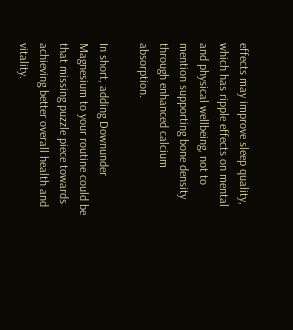effects may improve sleep quality, which has ripple effects on mental and physical wellbeing, not to mention supporting bone density through enhanced calcium absorption.

In short, adding Downunder Magnesium to your routine could be that missing puzzle piece towards achieving better overall health and vitality.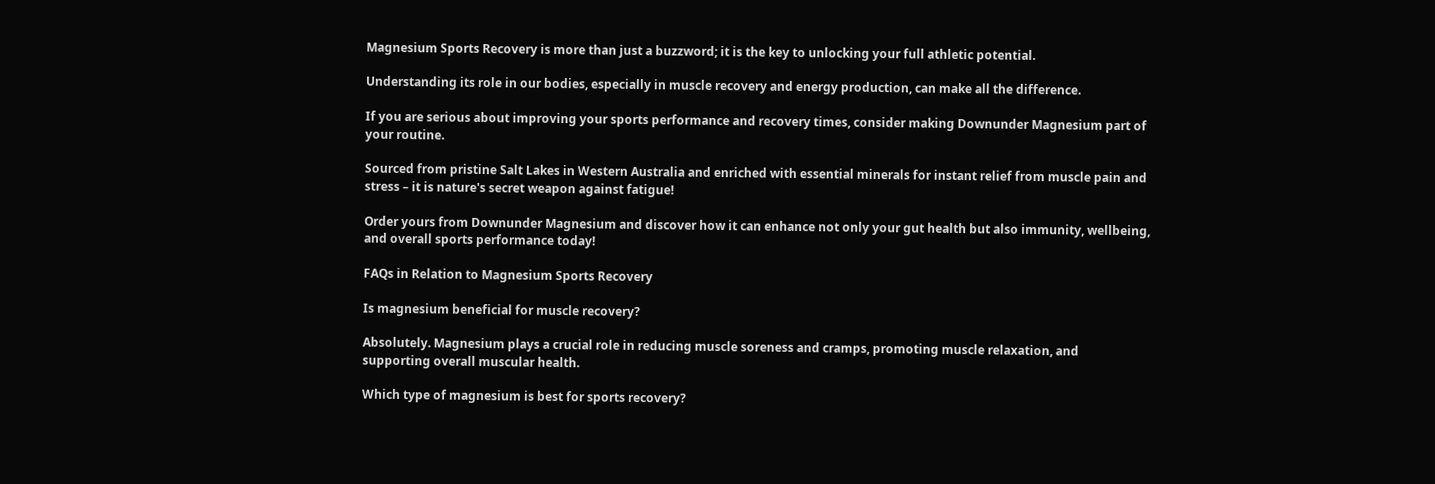Magnesium Sports Recovery is more than just a buzzword; it is the key to unlocking your full athletic potential.

Understanding its role in our bodies, especially in muscle recovery and energy production, can make all the difference.

If you are serious about improving your sports performance and recovery times, consider making Downunder Magnesium part of your routine.

Sourced from pristine Salt Lakes in Western Australia and enriched with essential minerals for instant relief from muscle pain and stress – it is nature's secret weapon against fatigue!

Order yours from Downunder Magnesium and discover how it can enhance not only your gut health but also immunity, wellbeing, and overall sports performance today!

FAQs in Relation to Magnesium Sports Recovery

Is magnesium beneficial for muscle recovery?

Absolutely. Magnesium plays a crucial role in reducing muscle soreness and cramps, promoting muscle relaxation, and supporting overall muscular health.

Which type of magnesium is best for sports recovery?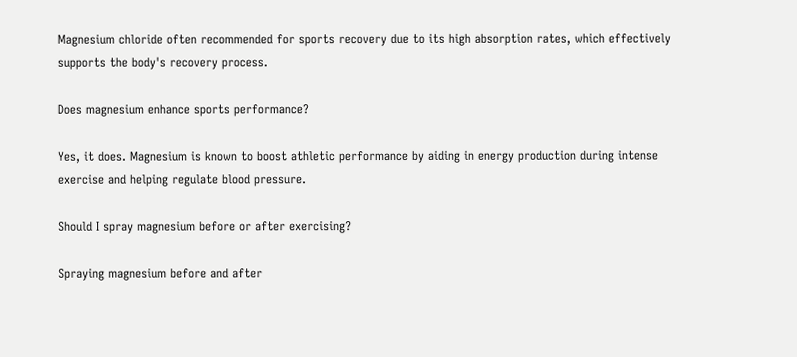Magnesium chloride often recommended for sports recovery due to its high absorption rates, which effectively supports the body's recovery process.

Does magnesium enhance sports performance?

Yes, it does. Magnesium is known to boost athletic performance by aiding in energy production during intense exercise and helping regulate blood pressure.

Should I spray magnesium before or after exercising?

Spraying magnesium before and after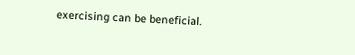exercising can be beneficial.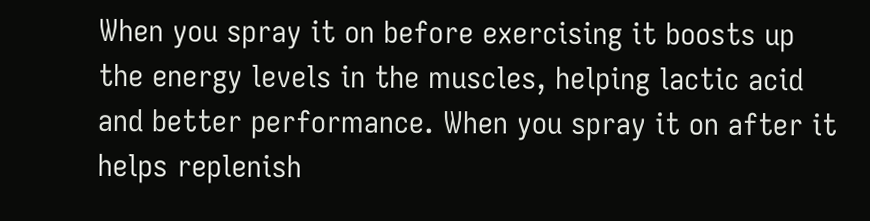When you spray it on before exercising it boosts up the energy levels in the muscles, helping lactic acid and better performance. When you spray it on after it helps replenish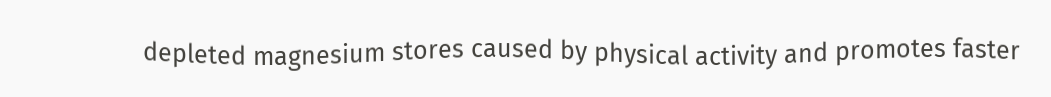depleted magnesium stores caused by physical activity and promotes faster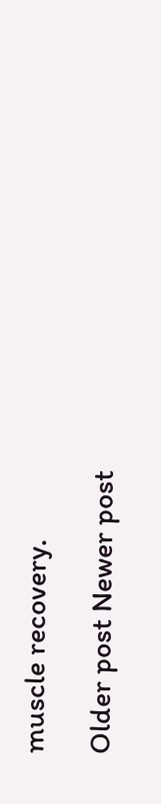muscle recovery.

Older post Newer post